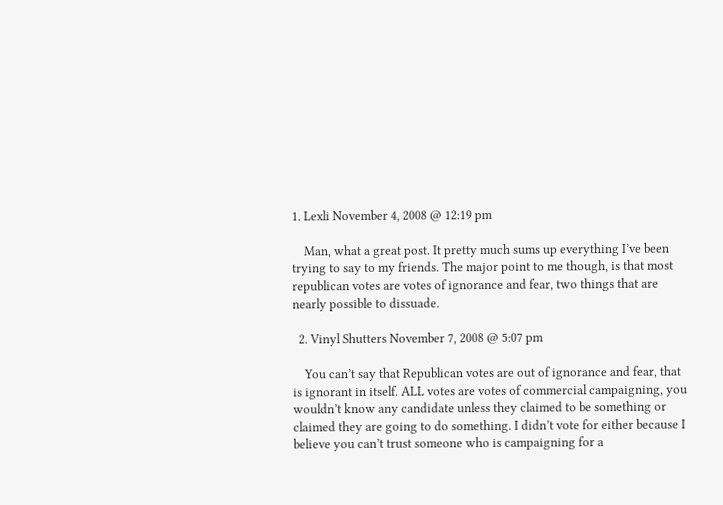1. Lexli November 4, 2008 @ 12:19 pm

    Man, what a great post. It pretty much sums up everything I’ve been trying to say to my friends. The major point to me though, is that most republican votes are votes of ignorance and fear, two things that are nearly possible to dissuade.

  2. Vinyl Shutters November 7, 2008 @ 5:07 pm

    You can’t say that Republican votes are out of ignorance and fear, that is ignorant in itself. ALL votes are votes of commercial campaigning, you wouldn’t know any candidate unless they claimed to be something or claimed they are going to do something. I didn’t vote for either because I believe you can’t trust someone who is campaigning for a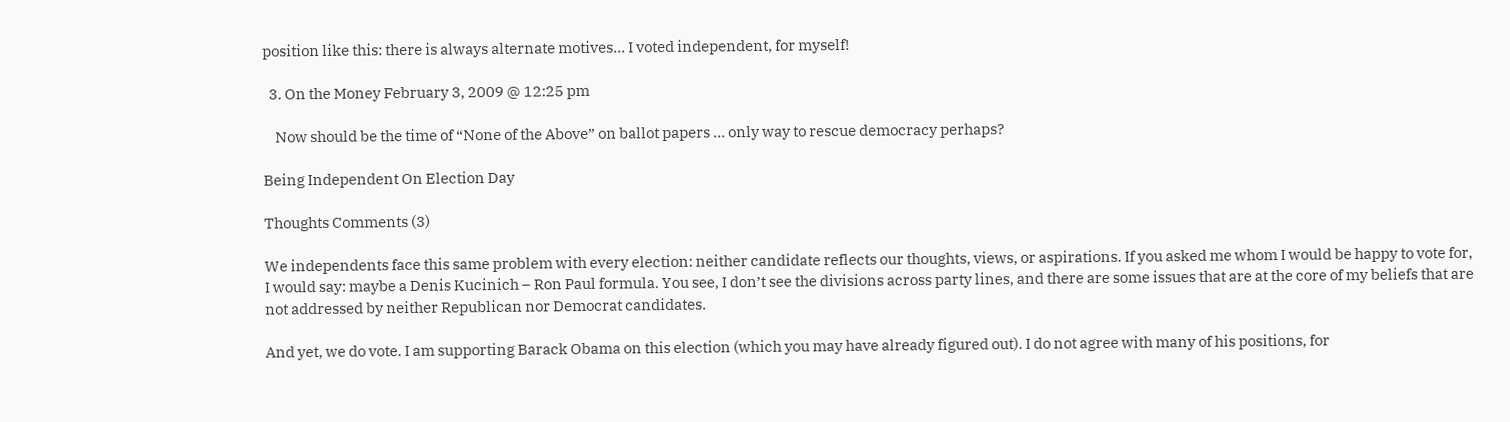position like this: there is always alternate motives… I voted independent, for myself!

  3. On the Money February 3, 2009 @ 12:25 pm

    Now should be the time of “None of the Above” on ballot papers … only way to rescue democracy perhaps?

Being Independent On Election Day

Thoughts Comments (3)

We independents face this same problem with every election: neither candidate reflects our thoughts, views, or aspirations. If you asked me whom I would be happy to vote for, I would say: maybe a Denis Kucinich – Ron Paul formula. You see, I don’t see the divisions across party lines, and there are some issues that are at the core of my beliefs that are not addressed by neither Republican nor Democrat candidates.

And yet, we do vote. I am supporting Barack Obama on this election (which you may have already figured out). I do not agree with many of his positions, for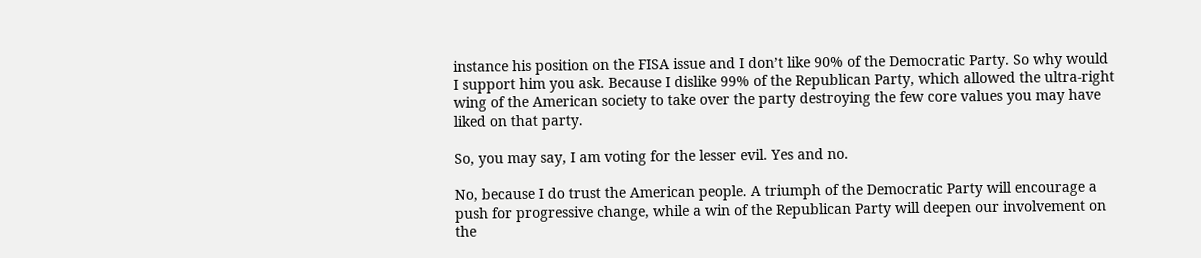instance his position on the FISA issue and I don’t like 90% of the Democratic Party. So why would I support him you ask. Because I dislike 99% of the Republican Party, which allowed the ultra-right wing of the American society to take over the party destroying the few core values you may have liked on that party.

So, you may say, I am voting for the lesser evil. Yes and no.

No, because I do trust the American people. A triumph of the Democratic Party will encourage a push for progressive change, while a win of the Republican Party will deepen our involvement on the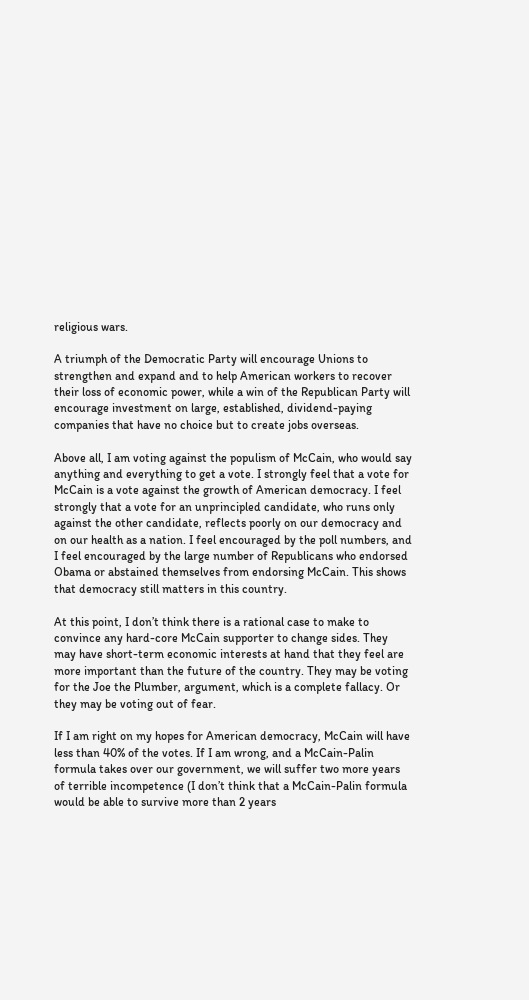religious wars.

A triumph of the Democratic Party will encourage Unions to strengthen and expand and to help American workers to recover their loss of economic power, while a win of the Republican Party will encourage investment on large, established, dividend-paying companies that have no choice but to create jobs overseas.

Above all, I am voting against the populism of McCain, who would say anything and everything to get a vote. I strongly feel that a vote for McCain is a vote against the growth of American democracy. I feel strongly that a vote for an unprincipled candidate, who runs only against the other candidate, reflects poorly on our democracy and on our health as a nation. I feel encouraged by the poll numbers, and I feel encouraged by the large number of Republicans who endorsed Obama or abstained themselves from endorsing McCain. This shows that democracy still matters in this country.

At this point, I don’t think there is a rational case to make to convince any hard-core McCain supporter to change sides. They may have short-term economic interests at hand that they feel are more important than the future of the country. They may be voting for the Joe the Plumber, argument, which is a complete fallacy. Or they may be voting out of fear.

If I am right on my hopes for American democracy, McCain will have less than 40% of the votes. If I am wrong, and a McCain-Palin formula takes over our government, we will suffer two more years of terrible incompetence (I don’t think that a McCain-Palin formula would be able to survive more than 2 years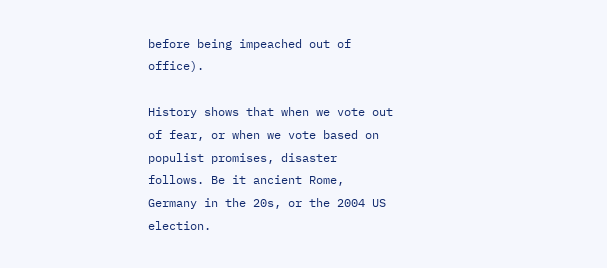before being impeached out of office).

History shows that when we vote out of fear, or when we vote based on populist promises, disaster follows. Be it ancient Rome, Germany in the 20s, or the 2004 US election.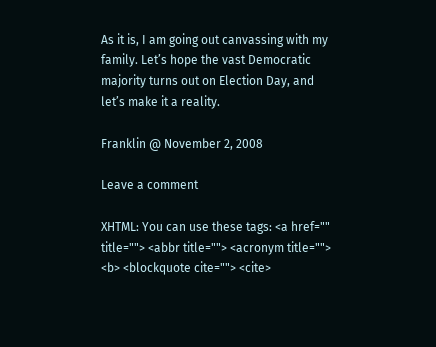As it is, I am going out canvassing with my family. Let’s hope the vast Democratic majority turns out on Election Day, and let’s make it a reality.

Franklin @ November 2, 2008

Leave a comment

XHTML: You can use these tags: <a href="" title=""> <abbr title=""> <acronym title=""> <b> <blockquote cite=""> <cite>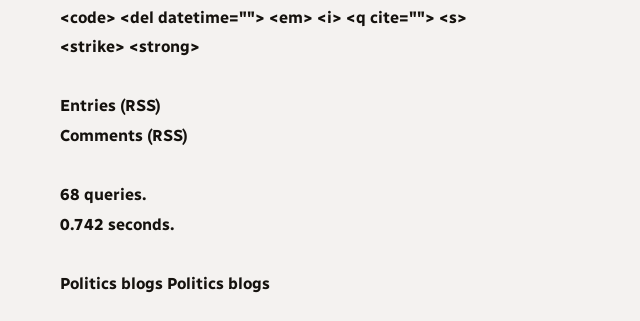<code> <del datetime=""> <em> <i> <q cite=""> <s> <strike> <strong>

Entries (RSS)
Comments (RSS)

68 queries.
0.742 seconds.

Politics blogs Politics blogs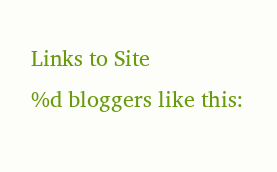Links to Site
%d bloggers like this: